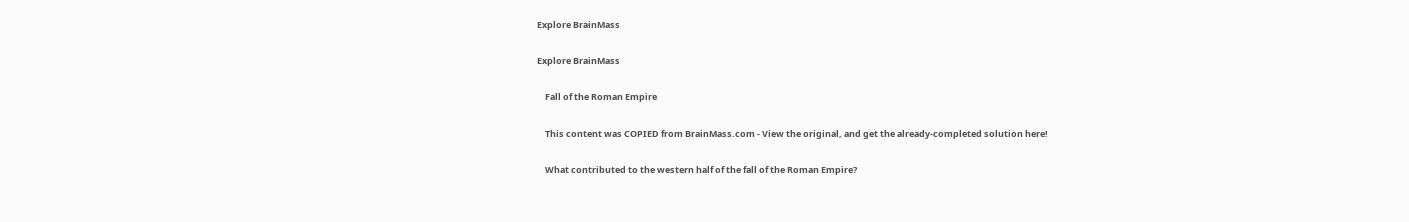Explore BrainMass

Explore BrainMass

    Fall of the Roman Empire

    This content was COPIED from BrainMass.com - View the original, and get the already-completed solution here!

    What contributed to the western half of the fall of the Roman Empire?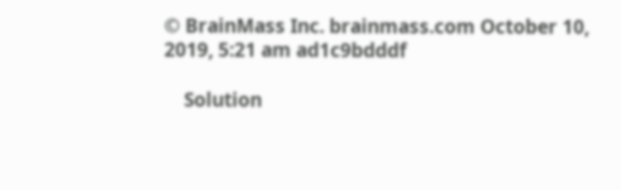© BrainMass Inc. brainmass.com October 10, 2019, 5:21 am ad1c9bdddf

    Solution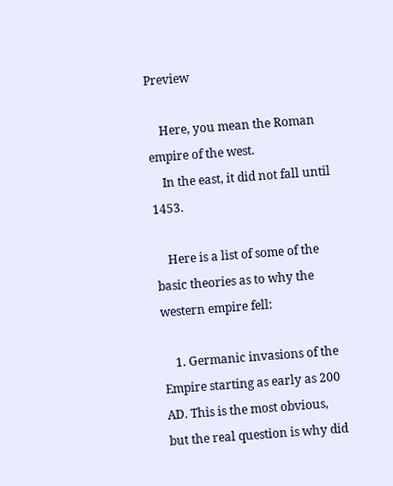Preview

    Here, you mean the Roman empire of the west.
    In the east, it did not fall until 1453.

    Here is a list of some of the basic theories as to why the western empire fell:

    1. Germanic invasions of the Empire starting as early as 200 AD. This is the most obvious, but the real question is why did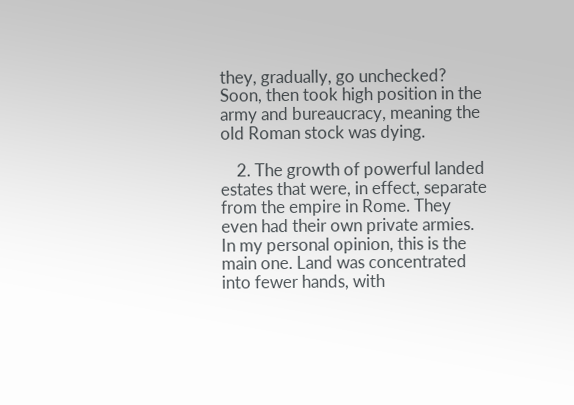they, gradually, go unchecked? Soon, then took high position in the army and bureaucracy, meaning the old Roman stock was dying.

    2. The growth of powerful landed estates that were, in effect, separate from the empire in Rome. They even had their own private armies. In my personal opinion, this is the main one. Land was concentrated into fewer hands, with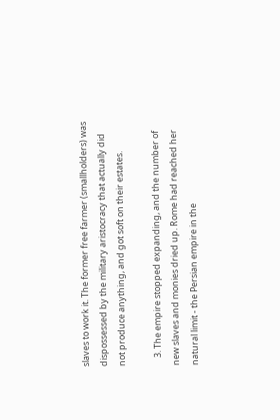slaves to work it. The former free farmer (smallholders) was dispossessed by the military aristocracy that actually did not produce anything, and got soft on their estates.

    3. The empire stopped expanding, and the number of new slaves and monies dried up. Rome had reached her natural limit - the Persian empire in the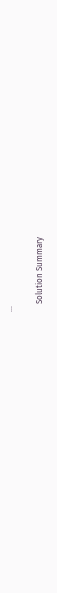...

    Solution Summary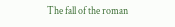The fall of the roman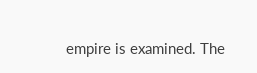empire is examined. The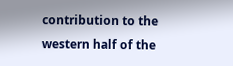contribution to the western half of the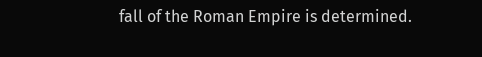fall of the Roman Empire is determined.